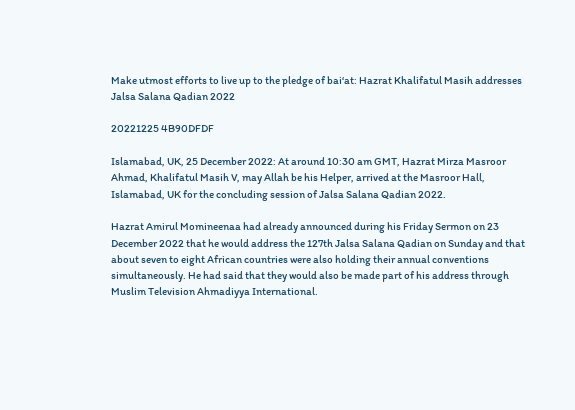Make utmost efforts to live up to the pledge of bai‘at: Hazrat Khalifatul Masih addresses Jalsa Salana Qadian 2022

20221225 4B90DFDF

Islamabad, UK, 25 December 2022: At around 10:30 am GMT, Hazrat Mirza Masroor Ahmad, Khalifatul Masih V, may Allah be his Helper, arrived at the Masroor Hall, Islamabad, UK for the concluding session of Jalsa Salana Qadian 2022.

Hazrat Amirul Momineenaa had already announced during his Friday Sermon on 23 December 2022 that he would address the 127th Jalsa Salana Qadian on Sunday and that about seven to eight African countries were also holding their annual conventions simultaneously. He had said that they would also be made part of his address through Muslim Television Ahmadiyya International.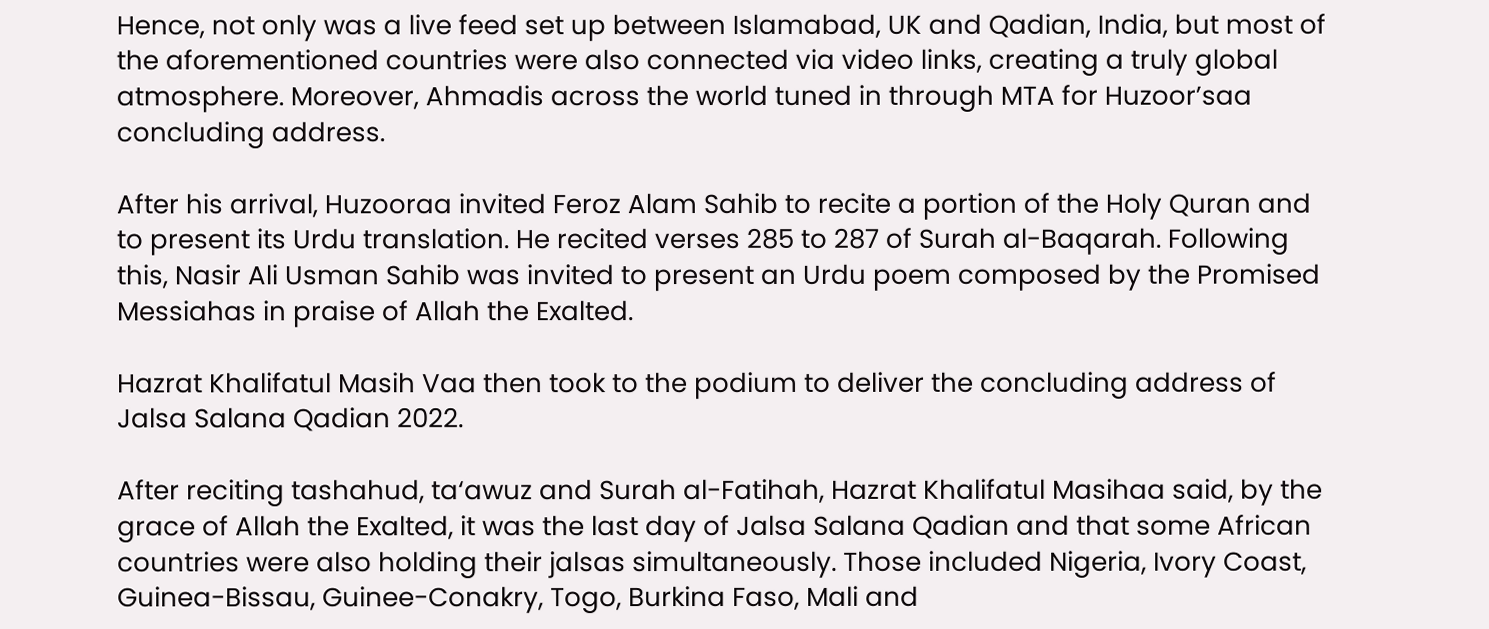Hence, not only was a live feed set up between Islamabad, UK and Qadian, India, but most of the aforementioned countries were also connected via video links, creating a truly global atmosphere. Moreover, Ahmadis across the world tuned in through MTA for Huzoor’saa concluding address.

After his arrival, Huzooraa invited Feroz Alam Sahib to recite a portion of the Holy Quran and to present its Urdu translation. He recited verses 285 to 287 of Surah al-Baqarah. Following this, Nasir Ali Usman Sahib was invited to present an Urdu poem composed by the Promised Messiahas in praise of Allah the Exalted.

Hazrat Khalifatul Masih Vaa then took to the podium to deliver the concluding address of Jalsa Salana Qadian 2022.

After reciting tashahud, ta‘awuz and Surah al-Fatihah, Hazrat Khalifatul Masihaa said, by the grace of Allah the Exalted, it was the last day of Jalsa Salana Qadian and that some African countries were also holding their jalsas simultaneously. Those included Nigeria, Ivory Coast, Guinea-Bissau, Guinee-Conakry, Togo, Burkina Faso, Mali and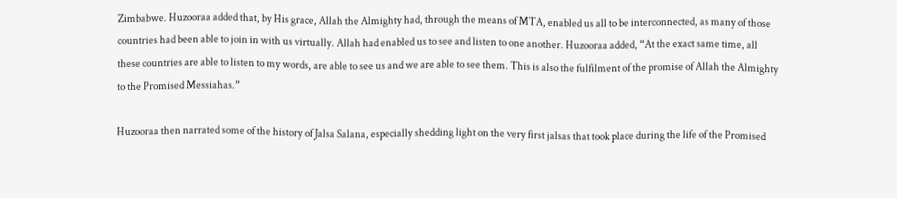Zimbabwe. Huzooraa added that, by His grace, Allah the Almighty had, through the means of MTA, enabled us all to be interconnected, as many of those countries had been able to join in with us virtually. Allah had enabled us to see and listen to one another. Huzooraa added, “At the exact same time, all these countries are able to listen to my words, are able to see us and we are able to see them. This is also the fulfilment of the promise of Allah the Almighty to the Promised Messiahas.”

Huzooraa then narrated some of the history of Jalsa Salana, especially shedding light on the very first jalsas that took place during the life of the Promised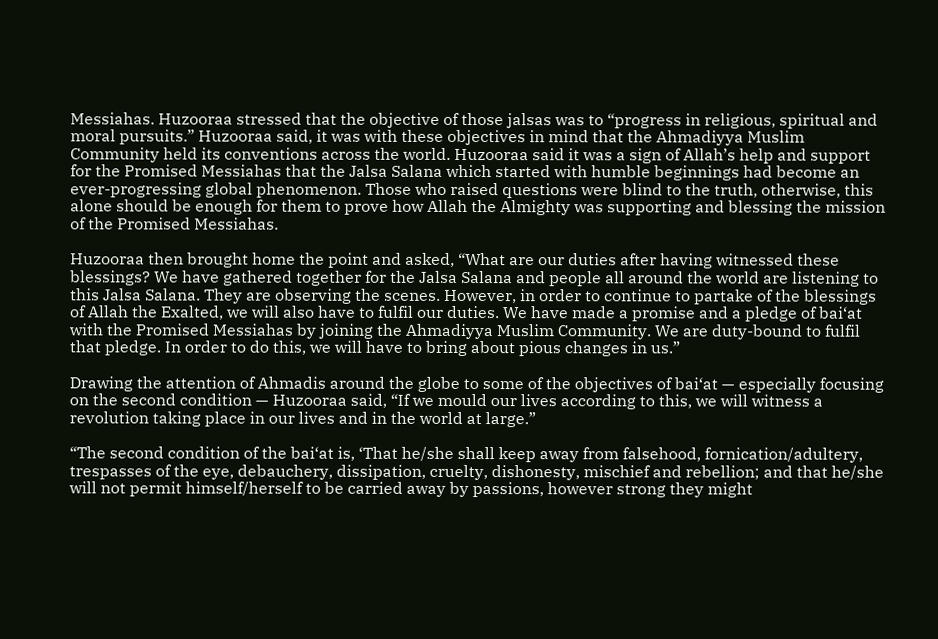Messiahas. Huzooraa stressed that the objective of those jalsas was to “progress in religious, spiritual and moral pursuits.” Huzooraa said, it was with these objectives in mind that the Ahmadiyya Muslim Community held its conventions across the world. Huzooraa said it was a sign of Allah’s help and support for the Promised Messiahas that the Jalsa Salana which started with humble beginnings had become an ever-progressing global phenomenon. Those who raised questions were blind to the truth, otherwise, this alone should be enough for them to prove how Allah the Almighty was supporting and blessing the mission of the Promised Messiahas.

Huzooraa then brought home the point and asked, “What are our duties after having witnessed these blessings? We have gathered together for the Jalsa Salana and people all around the world are listening to this Jalsa Salana. They are observing the scenes. However, in order to continue to partake of the blessings of Allah the Exalted, we will also have to fulfil our duties. We have made a promise and a pledge of bai‘at with the Promised Messiahas by joining the Ahmadiyya Muslim Community. We are duty-bound to fulfil that pledge. In order to do this, we will have to bring about pious changes in us.”

Drawing the attention of Ahmadis around the globe to some of the objectives of bai‘at — especially focusing on the second condition — Huzooraa said, “If we mould our lives according to this, we will witness a revolution taking place in our lives and in the world at large.”

“The second condition of the bai‘at is, ‘That he/she shall keep away from falsehood, fornication/adultery, trespasses of the eye, debauchery, dissipation, cruelty, dishonesty, mischief and rebellion; and that he/she will not permit himself/herself to be carried away by passions, however strong they might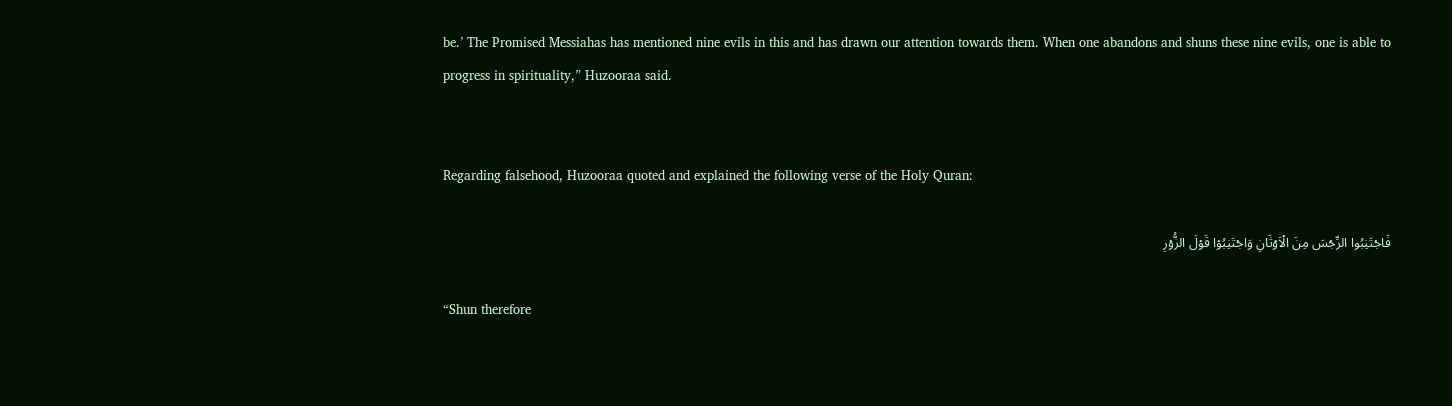be.’ The Promised Messiahas has mentioned nine evils in this and has drawn our attention towards them. When one abandons and shuns these nine evils, one is able to progress in spirituality,” Huzooraa said.


Regarding falsehood, Huzooraa quoted and explained the following verse of the Holy Quran:

فَاجۡتَنِبُوا الرِّجۡسَ مِنَ الۡاَوۡثَانِ وَاجۡتَنِبُوۡا قَوۡلَ الزُّوۡرِ

“Shun therefore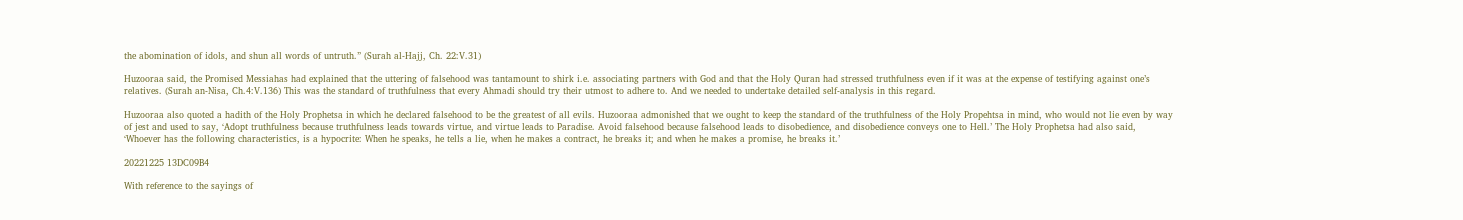the abomination of idols, and shun all words of untruth.” (Surah al-Hajj, Ch. 22:V.31)

Huzooraa said, the Promised Messiahas had explained that the uttering of falsehood was tantamount to shirk i.e. associating partners with God and that the Holy Quran had stressed truthfulness even if it was at the expense of testifying against one’s relatives. (Surah an-Nisa, Ch.4:V.136) This was the standard of truthfulness that every Ahmadi should try their utmost to adhere to. And we needed to undertake detailed self-analysis in this regard.

Huzooraa also quoted a hadith of the Holy Prophetsa in which he declared falsehood to be the greatest of all evils. Huzooraa admonished that we ought to keep the standard of the truthfulness of the Holy Propehtsa in mind, who would not lie even by way of jest and used to say, ‘Adopt truthfulness because truthfulness leads towards virtue, and virtue leads to Paradise. Avoid falsehood because falsehood leads to disobedience, and disobedience conveys one to Hell.’ The Holy Prophetsa had also said, ‘Whoever has the following characteristics, is a hypocrite: When he speaks, he tells a lie, when he makes a contract, he breaks it; and when he makes a promise, he breaks it.’

20221225 13DC09B4

With reference to the sayings of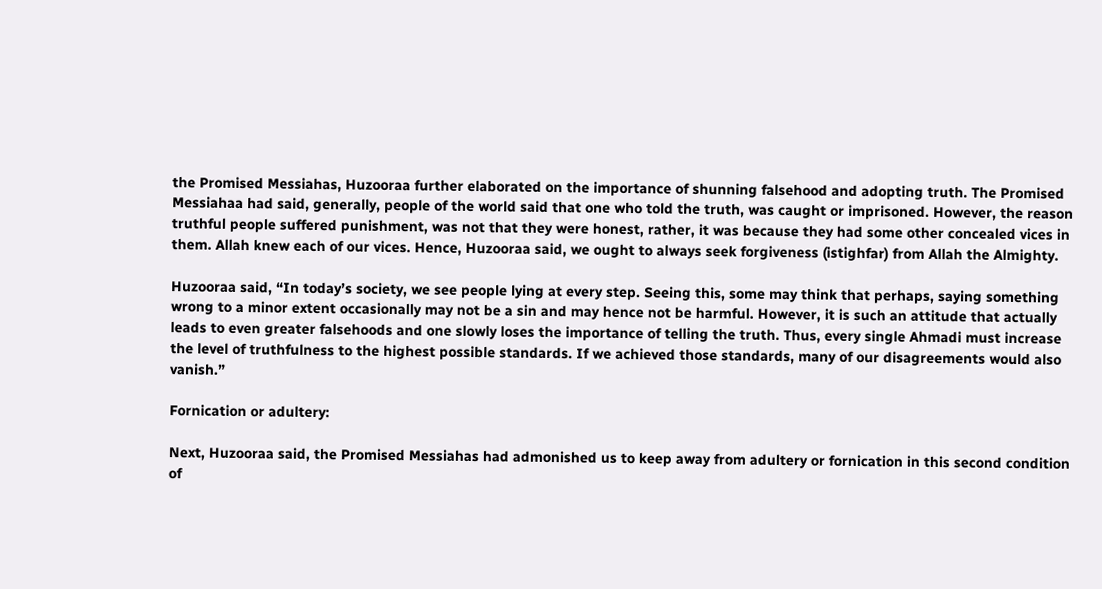the Promised Messiahas, Huzooraa further elaborated on the importance of shunning falsehood and adopting truth. The Promised Messiahaa had said, generally, people of the world said that one who told the truth, was caught or imprisoned. However, the reason truthful people suffered punishment, was not that they were honest, rather, it was because they had some other concealed vices in them. Allah knew each of our vices. Hence, Huzooraa said, we ought to always seek forgiveness (istighfar) from Allah the Almighty.

Huzooraa said, “In today’s society, we see people lying at every step. Seeing this, some may think that perhaps, saying something wrong to a minor extent occasionally may not be a sin and may hence not be harmful. However, it is such an attitude that actually leads to even greater falsehoods and one slowly loses the importance of telling the truth. Thus, every single Ahmadi must increase the level of truthfulness to the highest possible standards. If we achieved those standards, many of our disagreements would also vanish.”

Fornication or adultery:

Next, Huzooraa said, the Promised Messiahas had admonished us to keep away from adultery or fornication in this second condition of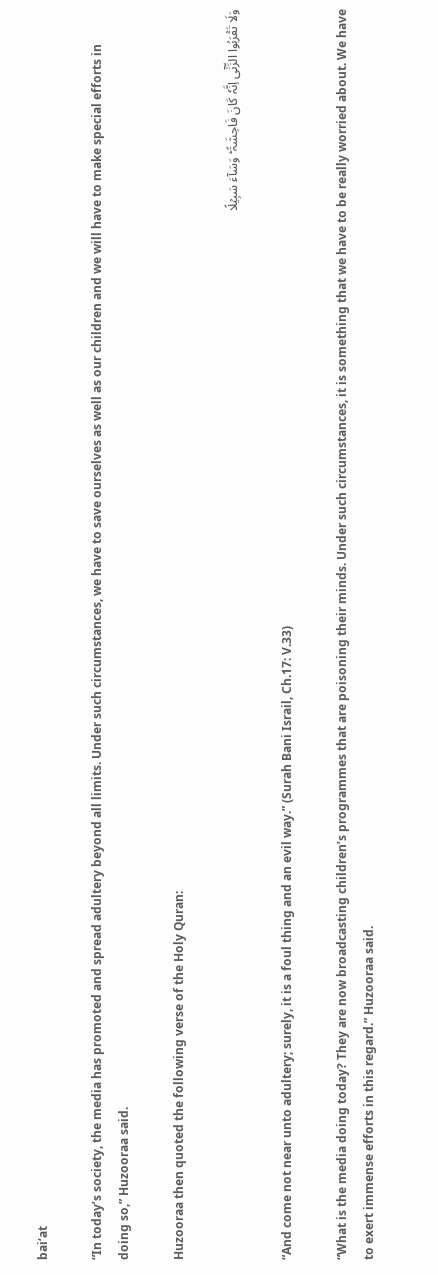bai‘at

“In today’s society, the media has promoted and spread adultery beyond all limits. Under such circumstances, we have to save ourselves as well as our children and we will have to make special efforts in doing so,” Huzooraa said.

Huzooraa then quoted the following verse of the Holy Quran:

وَلَا تَقۡرَبُوا الزِّنٰۤی اِنَّہٗ کَانَ فَاحِشَۃً ؕ وَسَآءَ سَبِیۡلًا

“And come not near unto adultery; surely, it is a foul thing and an evil way.” (Surah Bani Israil, Ch.17: V.33)

“What is the media doing today? They are now broadcasting children’s programmes that are poisoning their minds. Under such circumstances, it is something that we have to be really worried about. We have to exert immense efforts in this regard.” Huzooraa said.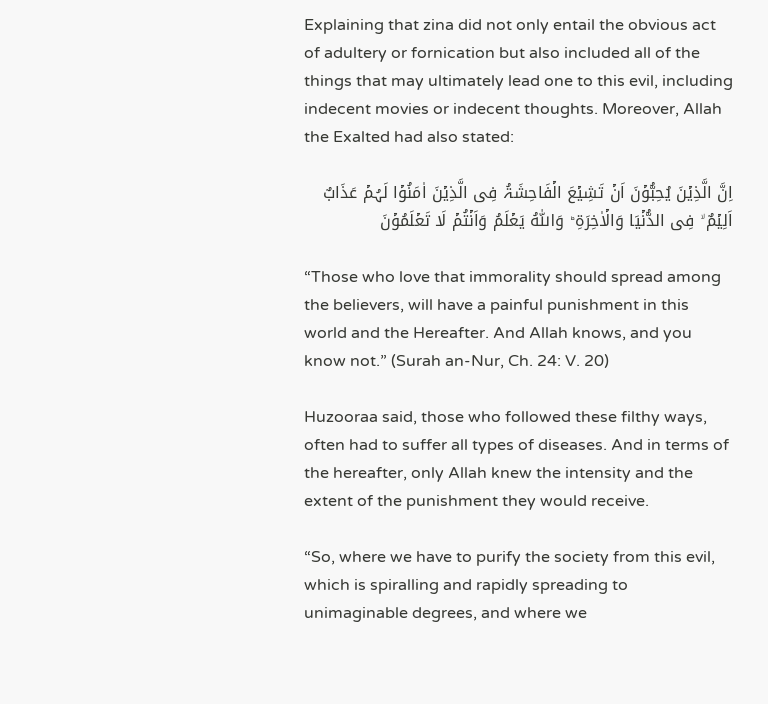Explaining that zina did not only entail the obvious act of adultery or fornication but also included all of the things that may ultimately lead one to this evil, including indecent movies or indecent thoughts. Moreover, Allah the Exalted had also stated:

اِنَّ الَّذِیۡنَ یُحِبُّوۡنَ اَنۡ تَشِیۡعَ الۡفَاحِشَۃُ فِی الَّذِیۡنَ اٰمَنُوۡا لَہُمۡ عَذَابٌ اَلِیۡمٌ ۙ فِی الدُّنۡیَا وَالۡاٰخِرَۃِ ؕ وَاللّٰہُ یَعۡلَمُ وَاَنۡتُمۡ لَا تَعۡلَمُوۡنَ

“Those who love that immorality should spread among the believers, will have a painful punishment in this world and the Hereafter. And Allah knows, and you know not.” (Surah an-Nur, Ch. 24: V. 20)

Huzooraa said, those who followed these filthy ways, often had to suffer all types of diseases. And in terms of the hereafter, only Allah knew the intensity and the extent of the punishment they would receive.

“So, where we have to purify the society from this evil, which is spiralling and rapidly spreading to unimaginable degrees, and where we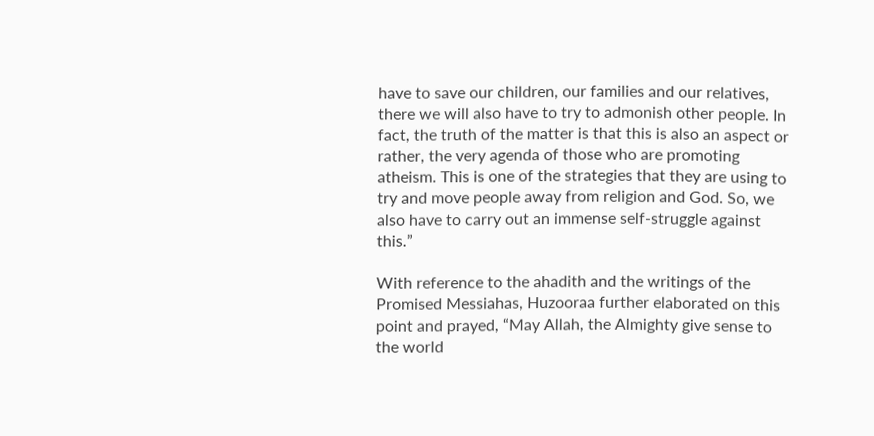have to save our children, our families and our relatives, there we will also have to try to admonish other people. In fact, the truth of the matter is that this is also an aspect or rather, the very agenda of those who are promoting atheism. This is one of the strategies that they are using to try and move people away from religion and God. So, we also have to carry out an immense self-struggle against this.”

With reference to the ahadith and the writings of the Promised Messiahas, Huzooraa further elaborated on this point and prayed, “May Allah, the Almighty give sense to the world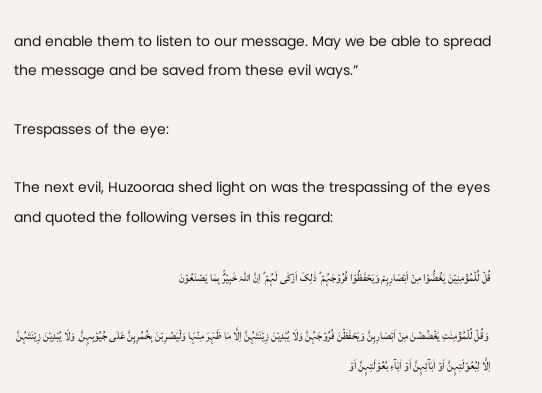and enable them to listen to our message. May we be able to spread the message and be saved from these evil ways.”

Trespasses of the eye:

The next evil, Huzooraa shed light on was the trespassing of the eyes and quoted the following verses in this regard:

قُلۡ لِّلۡمُؤۡمِنِیۡنَ یَغُضُّوۡا مِنۡ اَبۡصَارِہِمۡ وَیَحۡفَظُوۡا فُرُوۡجَہُمۡ ؕ ذٰلِکَ اَزۡکٰی لَہُمۡ ؕ اِنَّ اللّٰہَ خَبِیۡرٌۢ بِمَا یَصۡنَعُوۡنَ

 وَقُلۡ لِّلۡمُؤۡمِنٰتِ یَغۡضُضۡنَ مِنۡ اَبۡصَارِہِنَّ وَیَحۡفَظۡنَ فُرُوۡجَہُنَّ وَلَا یُبۡدِیۡنَ زِیۡنَتَہُنَّ اِلَّا مَا ظَہَرَ مِنۡہَا وَلۡیَضۡرِبۡنَ بِخُمُرِہِنَّ عَلٰی جُیُوۡبِہِنَّ ۪ وَلَا یُبۡدِیۡنَ زِیۡنَتَہُنَّ اِلَّا لِبُعُوۡلَتِہِنَّ اَوۡ اٰبَآئِہِنَّ اَوۡ اٰبَآءِ بُعُوۡلَتِہِنَّ اَوۡ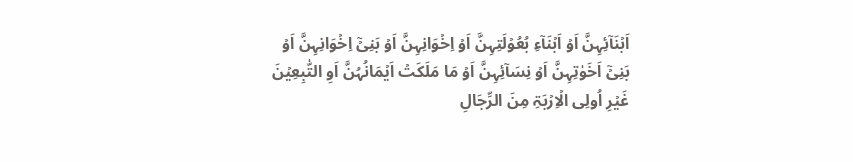اَبۡنَآئِہِنَّ اَوۡ اَبۡنَآءِ بُعُوۡلَتِہِنَّ اَوۡ اِخۡوَانِہِنَّ اَوۡ بَنِیۡۤ اِخۡوَانِہِنَّ اَوۡ بَنِیۡۤ اَخَوٰتِہِنَّ اَوۡ نِسَآئِہِنَّ اَوۡ مَا مَلَکَتۡ اَیۡمَانُہُنَّ اَوِ التّٰبِعِیۡنَ غَیۡرِ اُولِی الۡاِرۡبَۃِ مِنَ الرِّجَالِ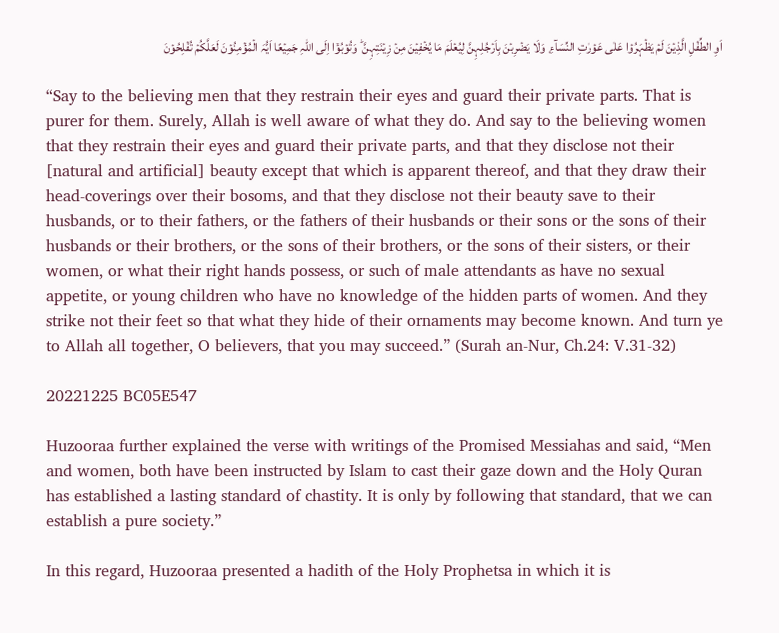اَوِ الطِّفۡلِ الَّذِیۡنَ لَمۡ یَظۡہَرُوۡا عَلٰی عَوۡرٰتِ النِّسَآءِ ۪ وَلَا یَضۡرِبۡنَ بِاَرۡجُلِہِنَّ لِیُعۡلَمَ مَا یُخۡفِیۡنَ مِنۡ زِیۡنَتِہِنَّ ؕ وَتُوۡبُوۡۤا اِلَی اللّٰہِ جَمِیۡعًا اَیُّہَ الۡمُؤۡمِنُوۡنَ لَعَلَّکُمۡ تُفۡلِحُوۡنَ

“Say to the believing men that they restrain their eyes and guard their private parts. That is purer for them. Surely, Allah is well aware of what they do. And say to the believing women that they restrain their eyes and guard their private parts, and that they disclose not their [natural and artificial] beauty except that which is apparent thereof, and that they draw their head-coverings over their bosoms, and that they disclose not their beauty save to their husbands, or to their fathers, or the fathers of their husbands or their sons or the sons of their husbands or their brothers, or the sons of their brothers, or the sons of their sisters, or their women, or what their right hands possess, or such of male attendants as have no sexual appetite, or young children who have no knowledge of the hidden parts of women. And they strike not their feet so that what they hide of their ornaments may become known. And turn ye to Allah all together, O believers, that you may succeed.” (Surah an-Nur, Ch.24: V.31-32)

20221225 BC05E547

Huzooraa further explained the verse with writings of the Promised Messiahas and said, “Men and women, both have been instructed by Islam to cast their gaze down and the Holy Quran has established a lasting standard of chastity. It is only by following that standard, that we can establish a pure society.”

In this regard, Huzooraa presented a hadith of the Holy Prophetsa in which it is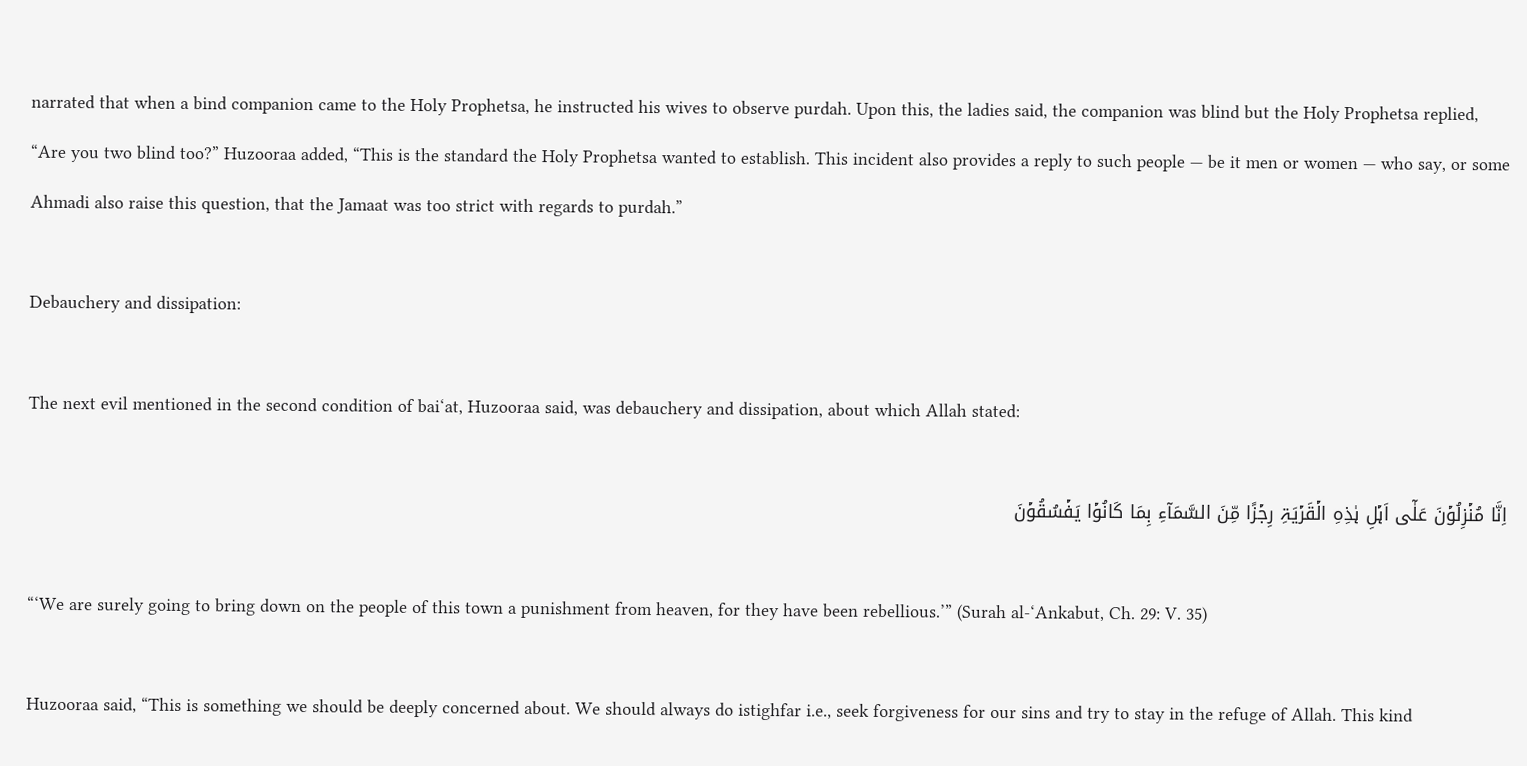narrated that when a bind companion came to the Holy Prophetsa, he instructed his wives to observe purdah. Upon this, the ladies said, the companion was blind but the Holy Prophetsa replied, “Are you two blind too?” Huzooraa added, “This is the standard the Holy Prophetsa wanted to establish. This incident also provides a reply to such people — be it men or women — who say, or some Ahmadi also raise this question, that the Jamaat was too strict with regards to purdah.”

Debauchery and dissipation:

The next evil mentioned in the second condition of bai‘at, Huzooraa said, was debauchery and dissipation, about which Allah stated:

اِنَّا مُنۡزِلُوۡنَ عَلٰۤی اَہۡلِ ہٰذِہِ الۡقَرۡیَۃِ رِجۡزًا مِّنَ السَّمَآءِ بِمَا کَانُوۡا یَفۡسُقُوۡنَ

“‘We are surely going to bring down on the people of this town a punishment from heaven, for they have been rebellious.’” (Surah al-‘Ankabut, Ch. 29: V. 35)

Huzooraa said, “This is something we should be deeply concerned about. We should always do istighfar i.e., seek forgiveness for our sins and try to stay in the refuge of Allah. This kind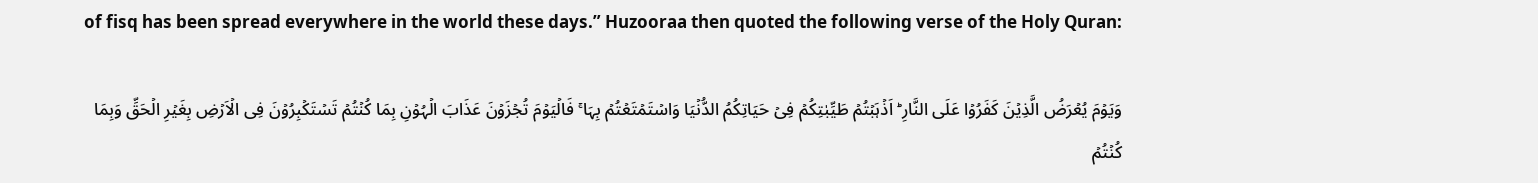of fisq has been spread everywhere in the world these days.” Huzooraa then quoted the following verse of the Holy Quran:

وَیَوۡمَ یُعۡرَضُ الَّذِیۡنَ کَفَرُوۡا عَلَی النَّارِ ؕ اَذۡہَبۡتُمۡ طَیِّبٰتِکُمۡ فِیۡ حَیَاتِکُمُ الدُّنۡیَا وَاسۡتَمۡتَعۡتُمۡ بِہَا ۚ فَالۡیَوۡمَ تُجۡزَوۡنَ عَذَابَ الۡہُوۡنِ بِمَا کُنۡتُمۡ تَسۡتَکۡبِرُوۡنَ فِی الۡاَرۡضِ بِغَیۡرِ الۡحَقِّ وَبِمَا کُنۡتُمۡ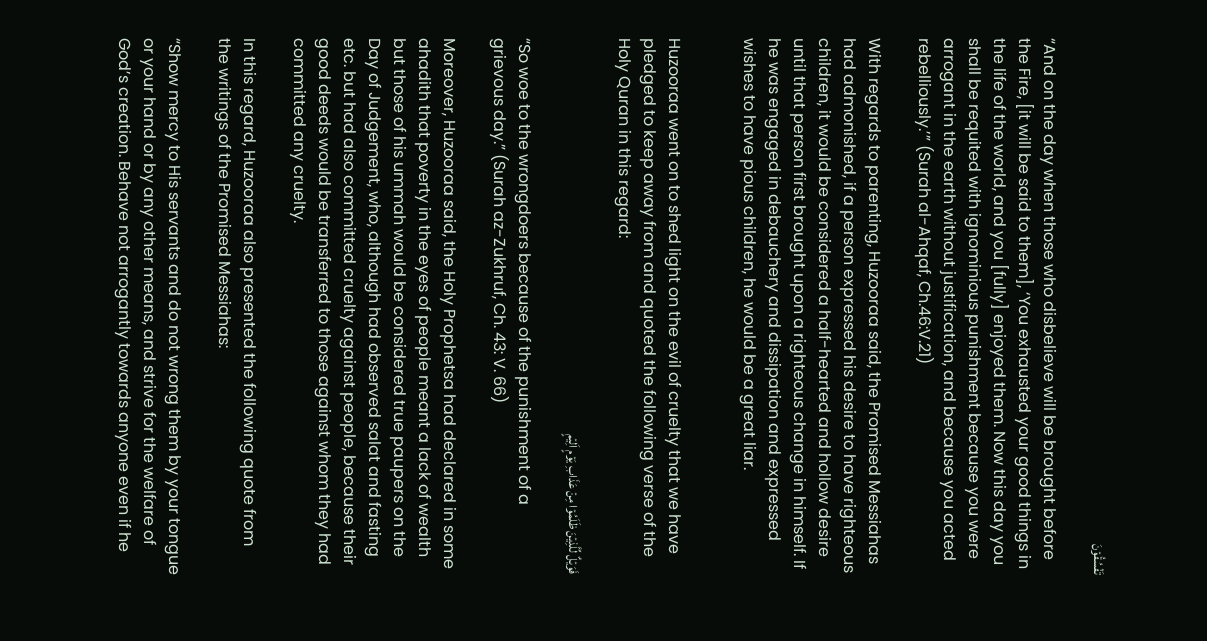تَفۡسُقُوۡنَ

“And on the day when those who disbelieve will be brought before the Fire, [it will be said to them], ‘You exhausted your good things in the life of the world, and you [fully] enjoyed them. Now this day you shall be requited with ignominious punishment because you were arrogant in the earth without justification, and because you acted rebelliously.’” (Surah al-Ahqaf, Ch.46:V.21)

With regards to parenting, Huzooraa said, the Promised Messiahas had admonished, if a person expressed his desire to have righteous children, it would be considered a half-hearted and hollow desire until that person first brought upon a righteous change in himself. If he was engaged in debauchery and dissipation and expressed wishes to have pious children, he would be a great liar.


Huzooraa went on to shed light on the evil of cruelty that we have pledged to keep away from and quoted the following verse of the Holy Quran in this regard:

فَوَیۡلٌ لِّلَّذِیۡنَ ظَلَمُوۡا مِنۡ عَذَابِ یَوۡمٍ اَلِیۡمٍ

“So woe to the wrongdoers because of the punishment of a grievous day.” (Surah az-Zukhruf, Ch. 43: V. 66)

Moreover, Huzooraa said, the Holy Prophetsa had declared in some ahadith that poverty in the eyes of people meant a lack of wealth but those of his ummah would be considered true paupers on the Day of Judgement, who, although had observed salat and fasting etc. but had also committed cruelty against people, because their good deeds would be transferred to those against whom they had committed any cruelty.

In this regard, Huzooraa also presented the following quote from the writings of the Promised Messiahas:

“Show mercy to His servants and do not wrong them by your tongue or your hand or by any other means, and strive for the welfare of God’s creation. Behave not arrogantly towards anyone even if he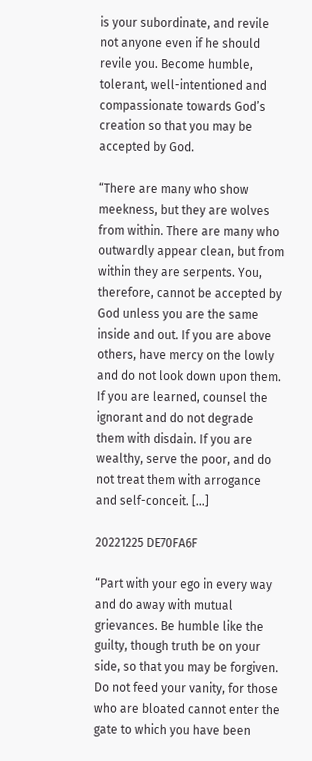is your subordinate, and revile not anyone even if he should revile you. Become humble, tolerant, well-intentioned and compassionate towards God’s creation so that you may be accepted by God.

“There are many who show meekness, but they are wolves from within. There are many who outwardly appear clean, but from within they are serpents. You, therefore, cannot be accepted by God unless you are the same inside and out. If you are above others, have mercy on the lowly and do not look down upon them. If you are learned, counsel the ignorant and do not degrade them with disdain. If you are wealthy, serve the poor, and do not treat them with arrogance and self-conceit. […]

20221225 DE70FA6F

“Part with your ego in every way and do away with mutual grievances. Be humble like the guilty, though truth be on your side, so that you may be forgiven. Do not feed your vanity, for those who are bloated cannot enter the gate to which you have been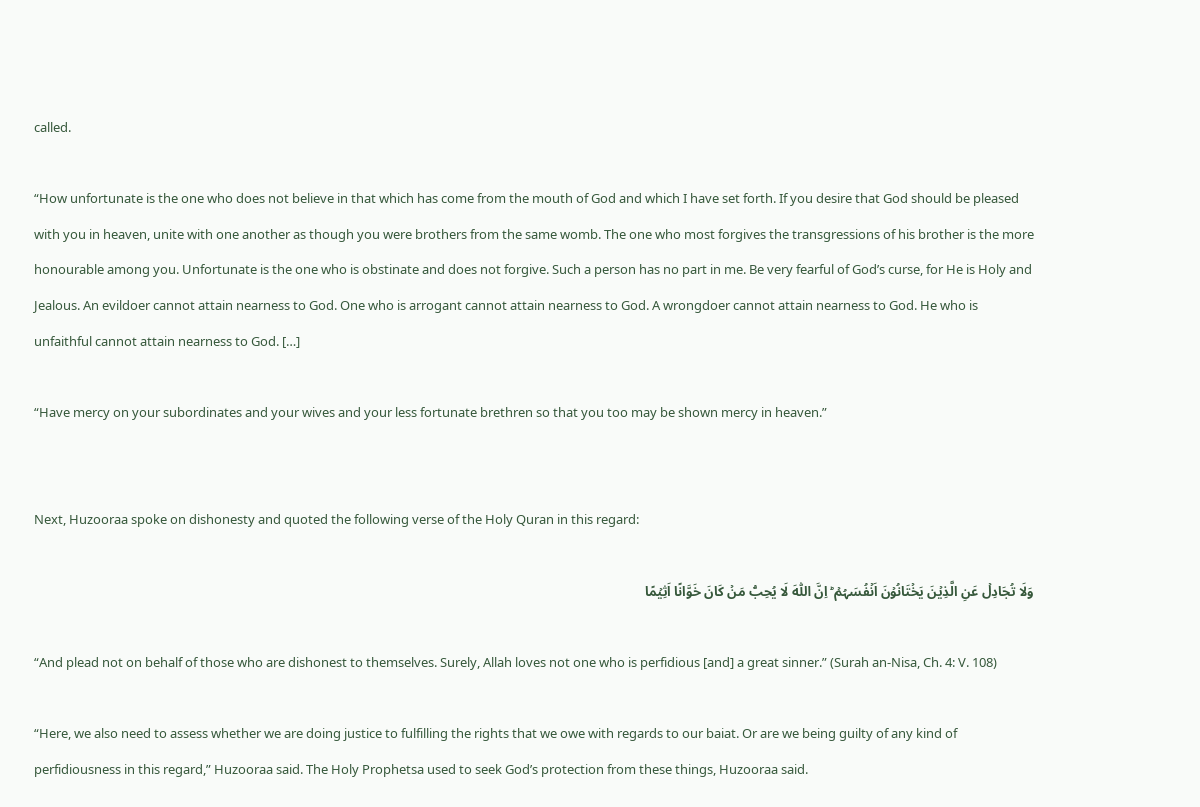called.

“How unfortunate is the one who does not believe in that which has come from the mouth of God and which I have set forth. If you desire that God should be pleased with you in heaven, unite with one another as though you were brothers from the same womb. The one who most forgives the transgressions of his brother is the more honourable among you. Unfortunate is the one who is obstinate and does not forgive. Such a person has no part in me. Be very fearful of God’s curse, for He is Holy and Jealous. An evildoer cannot attain nearness to God. One who is arrogant cannot attain nearness to God. A wrongdoer cannot attain nearness to God. He who is unfaithful cannot attain nearness to God. […]

“Have mercy on your subordinates and your wives and your less fortunate brethren so that you too may be shown mercy in heaven.”


Next, Huzooraa spoke on dishonesty and quoted the following verse of the Holy Quran in this regard:

وَلَا تُجَادِلۡ عَنِ الَّذِیۡنَ یَخۡتَانُوۡنَ اَنۡفُسَہُمۡ ؕ اِنَّ اللّٰہَ لَا یُحِبُّ مَنۡ کَانَ خَوَّانًا اَثِیۡمًا

“And plead not on behalf of those who are dishonest to themselves. Surely, Allah loves not one who is perfidious [and] a great sinner.” (Surah an-Nisa, Ch. 4: V. 108)

“Here, we also need to assess whether we are doing justice to fulfilling the rights that we owe with regards to our baiat. Or are we being guilty of any kind of perfidiousness in this regard,” Huzooraa said. The Holy Prophetsa used to seek God’s protection from these things, Huzooraa said.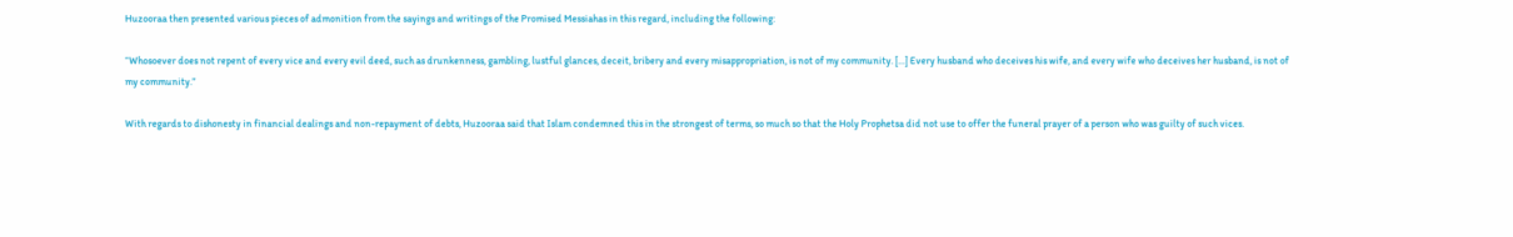Huzooraa then presented various pieces of admonition from the sayings and writings of the Promised Messiahas in this regard, including the following:

“Whosoever does not repent of every vice and every evil deed, such as drunkenness, gambling, lustful glances, deceit, bribery and every misappropriation, is not of my community. […] Every husband who deceives his wife, and every wife who deceives her husband, is not of my community.”

With regards to dishonesty in financial dealings and non-repayment of debts, Huzooraa said that Islam condemned this in the strongest of terms, so much so that the Holy Prophetsa did not use to offer the funeral prayer of a person who was guilty of such vices.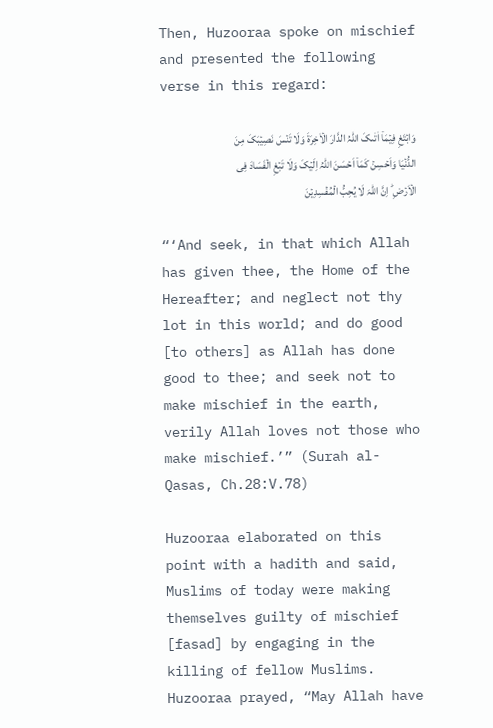Then, Huzooraa spoke on mischief and presented the following verse in this regard:

وَابۡتَغِ فِیۡمَاۤ اٰتٰٮکَ اللّٰہُ الدَّارَ الۡاٰخِرَۃَ وَلَا تَنۡسَ نَصِیۡبَکَ مِنَ الدُّنۡیَا وَاَحۡسِنۡ کَمَاۤ اَحۡسَنَ اللّٰہُ اِلَیۡکَ وَلَا تَبۡغِ الۡفَسَادَ فِی الۡاَرۡضِ ؕ اِنَّ اللّٰہَ لَا یُحِبُّ الۡمُفۡسِدِیۡنَ

“‘And seek, in that which Allah has given thee, the Home of the Hereafter; and neglect not thy lot in this world; and do good [to others] as Allah has done good to thee; and seek not to make mischief in the earth, verily Allah loves not those who make mischief.’” (Surah al-Qasas, Ch.28:V.78)

Huzooraa elaborated on this point with a hadith and said, Muslims of today were making themselves guilty of mischief [fasad] by engaging in the killing of fellow Muslims. Huzooraa prayed, “May Allah have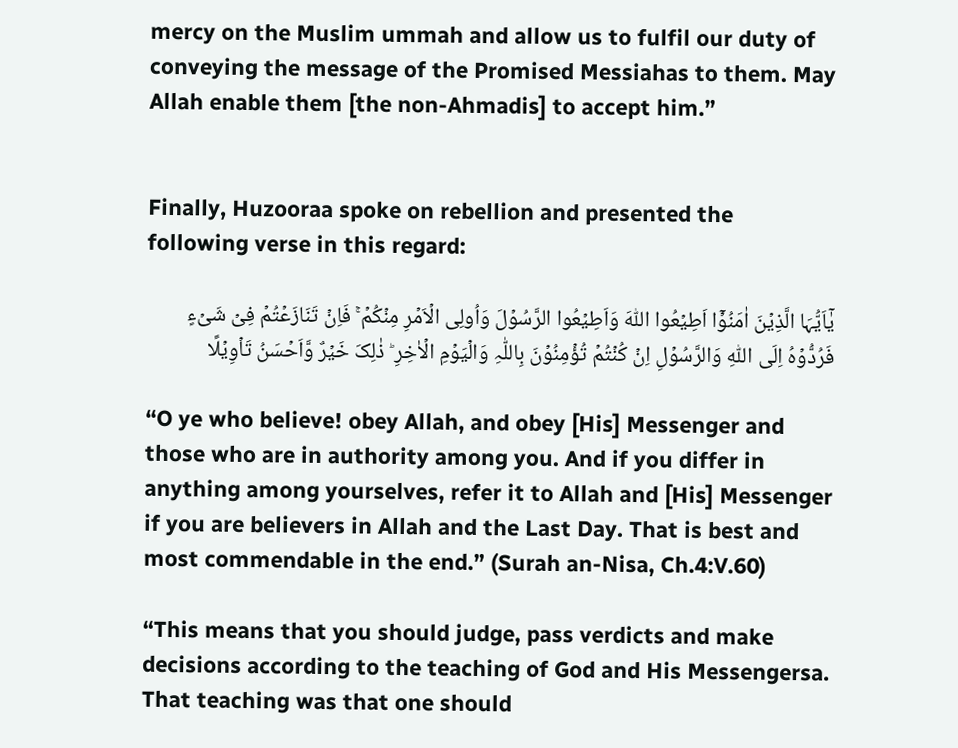mercy on the Muslim ummah and allow us to fulfil our duty of conveying the message of the Promised Messiahas to them. May Allah enable them [the non-Ahmadis] to accept him.”


Finally, Huzooraa spoke on rebellion and presented the following verse in this regard:

یٰۤاَیُّہَا الَّذِیۡنَ اٰمَنُوۡۤا اَطِیۡعُوا اللّٰہَ وَاَطِیۡعُوا الرَّسُوۡلَ وَاُولِی الۡاَمۡرِ مِنۡکُمۡ ۚ فَاِنۡ تَنَازَعۡتُمۡ فِیۡ شَیۡءٍ فَرُدُّوۡہُ اِلَی اللّٰہِ وَالرَّسُوۡلِ اِنۡ کُنۡتُمۡ تُؤۡمِنُوۡنَ بِاللّٰہِ وَالۡیَوۡمِ الۡاٰخِرِ ؕ ذٰلِکَ خَیۡرٌ وَّاَحۡسَنُ تَاۡوِیۡلًا

“O ye who believe! obey Allah, and obey [His] Messenger and those who are in authority among you. And if you differ in anything among yourselves, refer it to Allah and [His] Messenger if you are believers in Allah and the Last Day. That is best and most commendable in the end.” (Surah an-Nisa, Ch.4:V.60)

“This means that you should judge, pass verdicts and make decisions according to the teaching of God and His Messengersa. That teaching was that one should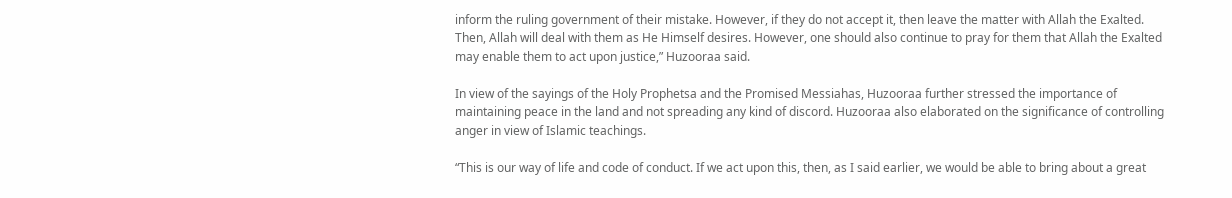inform the ruling government of their mistake. However, if they do not accept it, then leave the matter with Allah the Exalted. Then, Allah will deal with them as He Himself desires. However, one should also continue to pray for them that Allah the Exalted may enable them to act upon justice,” Huzooraa said.

In view of the sayings of the Holy Prophetsa and the Promised Messiahas, Huzooraa further stressed the importance of maintaining peace in the land and not spreading any kind of discord. Huzooraa also elaborated on the significance of controlling anger in view of Islamic teachings.

“This is our way of life and code of conduct. If we act upon this, then, as I said earlier, we would be able to bring about a great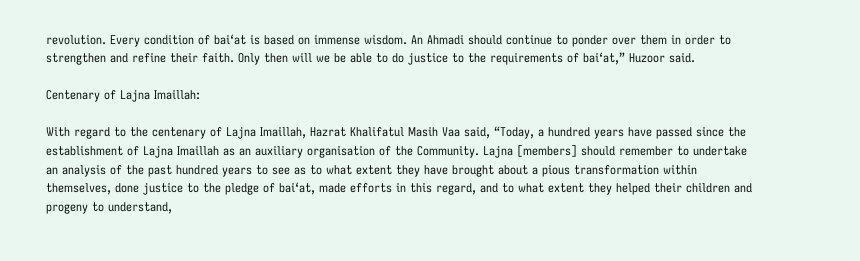revolution. Every condition of bai‘at is based on immense wisdom. An Ahmadi should continue to ponder over them in order to strengthen and refine their faith. Only then will we be able to do justice to the requirements of bai‘at,” Huzoor said.

Centenary of Lajna Imaillah:

With regard to the centenary of Lajna Imaillah, Hazrat Khalifatul Masih Vaa said, “Today, a hundred years have passed since the establishment of Lajna Imaillah as an auxiliary organisation of the Community. Lajna [members] should remember to undertake an analysis of the past hundred years to see as to what extent they have brought about a pious transformation within themselves, done justice to the pledge of bai‘at, made efforts in this regard, and to what extent they helped their children and progeny to understand,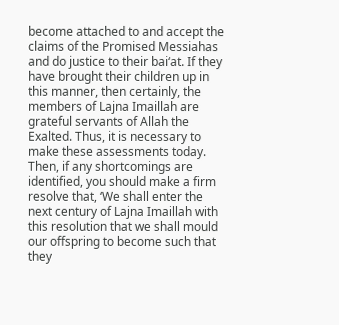become attached to and accept the claims of the Promised Messiahas and do justice to their bai‘at. If they have brought their children up in this manner, then certainly, the members of Lajna Imaillah are grateful servants of Allah the Exalted. Thus, it is necessary to make these assessments today. Then, if any shortcomings are identified, you should make a firm resolve that, ‘We shall enter the next century of Lajna Imaillah with this resolution that we shall mould our offspring to become such that they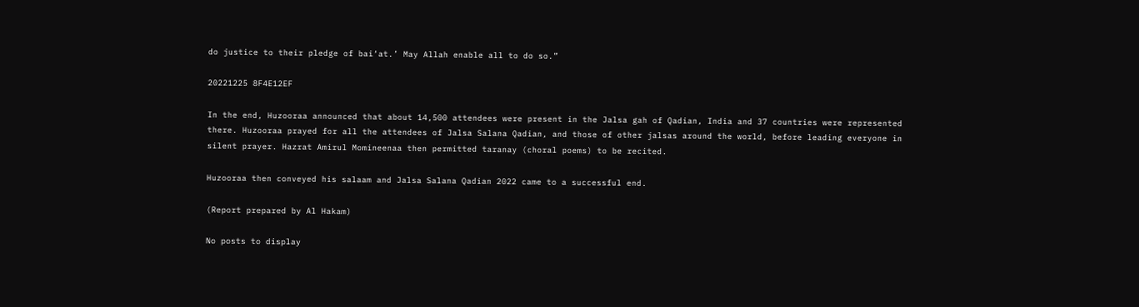do justice to their pledge of bai‘at.’ May Allah enable all to do so.”

20221225 8F4E12EF

In the end, Huzooraa announced that about 14,500 attendees were present in the Jalsa gah of Qadian, India and 37 countries were represented there. Huzooraa prayed for all the attendees of Jalsa Salana Qadian, and those of other jalsas around the world, before leading everyone in silent prayer. Hazrat Amirul Momineenaa then permitted taranay (choral poems) to be recited.

Huzooraa then conveyed his salaam and Jalsa Salana Qadian 2022 came to a successful end.

(Report prepared by Al Hakam)

No posts to display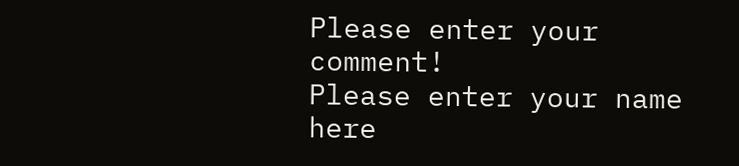Please enter your comment!
Please enter your name here